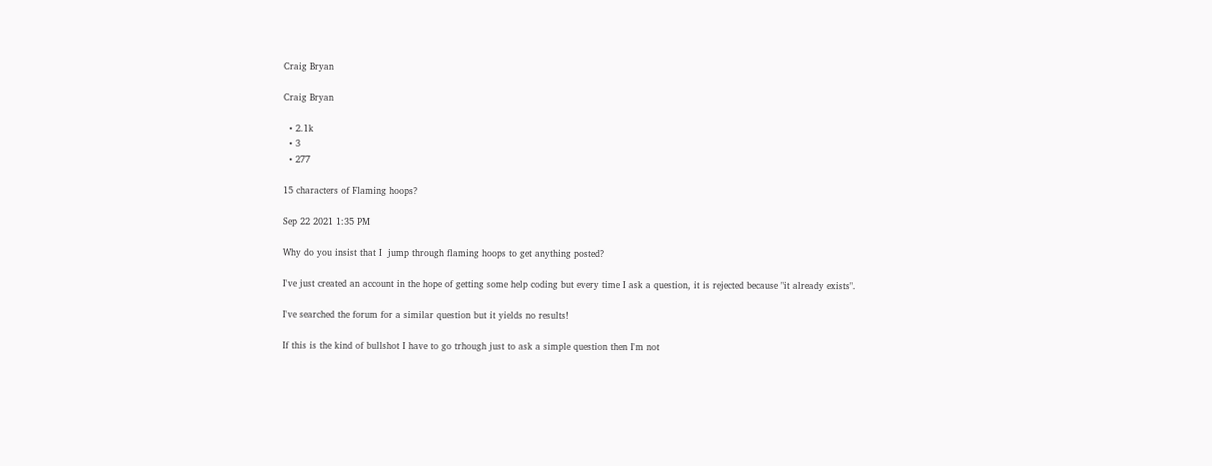Craig Bryan

Craig Bryan

  • 2.1k
  • 3
  • 277

15 characters of Flaming hoops?

Sep 22 2021 1:35 PM

Why do you insist that I  jump through flaming hoops to get anything posted?

I've just created an account in the hope of getting some help coding but every time I ask a question, it is rejected because "it already exists".

I've searched the forum for a similar question but it yields no results!

If this is the kind of bullshot I have to go trhough just to ask a simple question then I'm not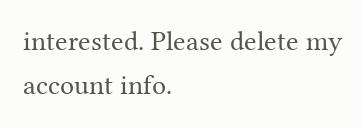interested. Please delete my account info.